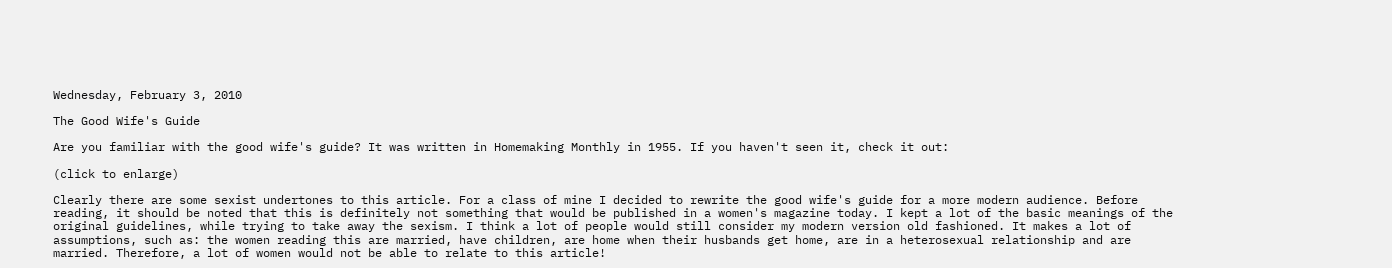Wednesday, February 3, 2010

The Good Wife's Guide

Are you familiar with the good wife's guide? It was written in Homemaking Monthly in 1955. If you haven't seen it, check it out:

(click to enlarge)

Clearly there are some sexist undertones to this article. For a class of mine I decided to rewrite the good wife's guide for a more modern audience. Before reading, it should be noted that this is definitely not something that would be published in a women's magazine today. I kept a lot of the basic meanings of the original guidelines, while trying to take away the sexism. I think a lot of people would still consider my modern version old fashioned. It makes a lot of assumptions, such as: the women reading this are married, have children, are home when their husbands get home, are in a heterosexual relationship and are married. Therefore, a lot of women would not be able to relate to this article!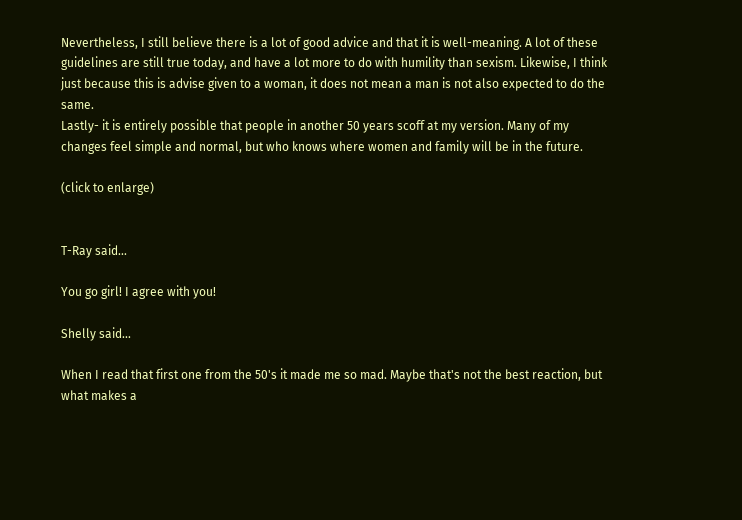Nevertheless, I still believe there is a lot of good advice and that it is well-meaning. A lot of these guidelines are still true today, and have a lot more to do with humility than sexism. Likewise, I think just because this is advise given to a woman, it does not mean a man is not also expected to do the same.
Lastly- it is entirely possible that people in another 50 years scoff at my version. Many of my changes feel simple and normal, but who knows where women and family will be in the future.

(click to enlarge)


T-Ray said...

You go girl! I agree with you!

Shelly said...

When I read that first one from the 50's it made me so mad. Maybe that's not the best reaction, but what makes a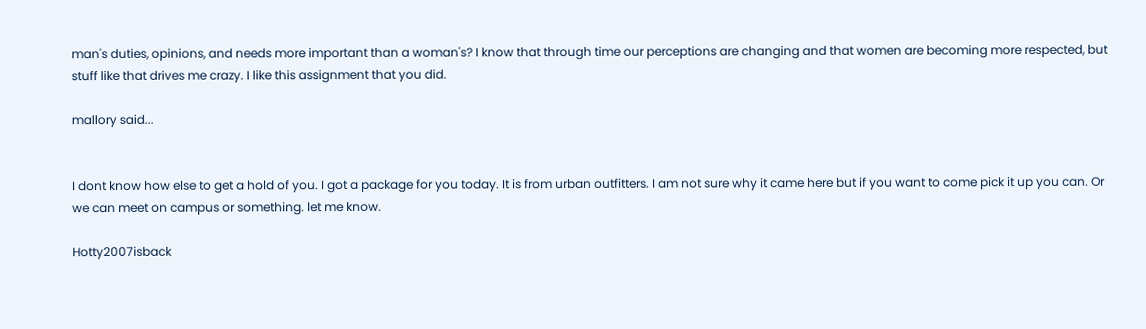man's duties, opinions, and needs more important than a woman's? I know that through time our perceptions are changing and that women are becoming more respected, but stuff like that drives me crazy. I like this assignment that you did.

mallory said...


I dont know how else to get a hold of you. I got a package for you today. It is from urban outfitters. I am not sure why it came here but if you want to come pick it up you can. Or we can meet on campus or something. let me know.

Hotty2007isback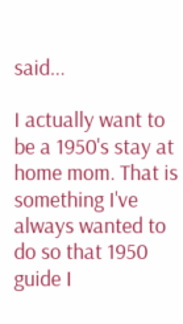said...

I actually want to be a 1950's stay at home mom. That is something I've always wanted to do so that 1950 guide I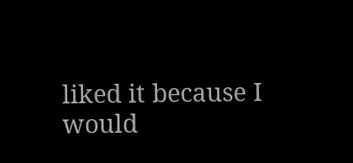liked it because I would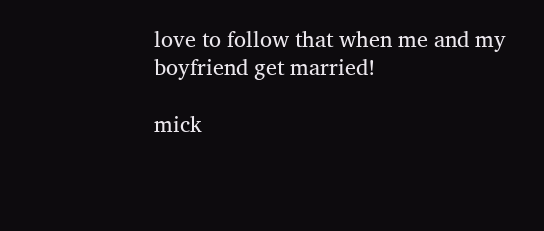love to follow that when me and my boyfriend get married!

mick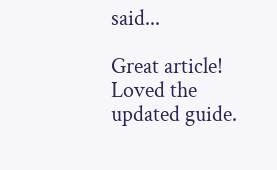said...

Great article! Loved the updated guide.